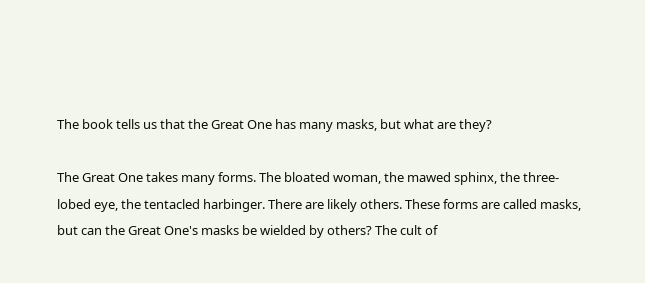The book tells us that the Great One has many masks, but what are they?

The Great One takes many forms. The bloated woman, the mawed sphinx, the three-lobed eye, the tentacled harbinger. There are likely others. These forms are called masks, but can the Great One's masks be wielded by others? The cult of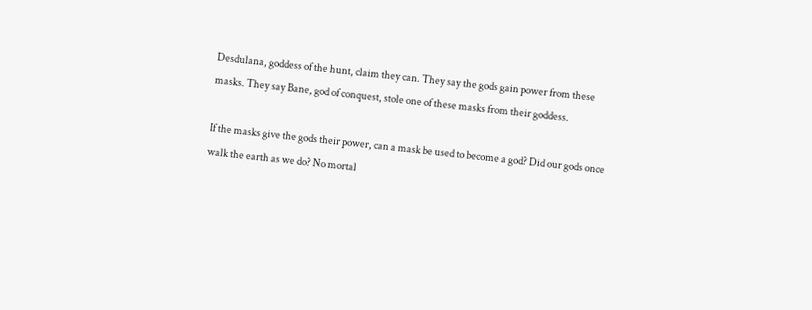Desdulana, goddess of the hunt, claim they can. They say the gods gain power from these masks. They say Bane, god of conquest, stole one of these masks from their goddess.

If the masks give the gods their power, can a mask be used to become a god? Did our gods once walk the earth as we do? No mortal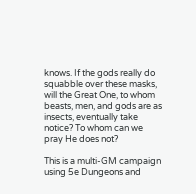knows. If the gods really do squabble over these masks, will the Great One, to whom beasts, men, and gods are as insects, eventually take notice? To whom can we pray He does not?

This is a multi-GM campaign using 5e Dungeons and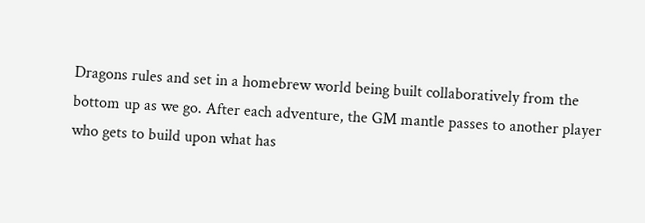Dragons rules and set in a homebrew world being built collaboratively from the bottom up as we go. After each adventure, the GM mantle passes to another player who gets to build upon what has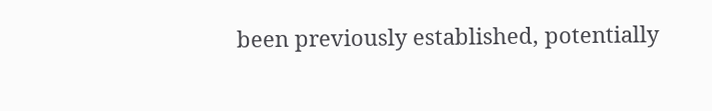been previously established, potentially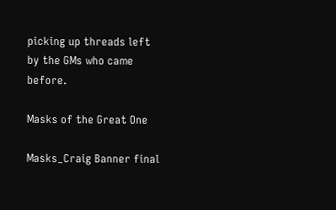picking up threads left by the GMs who came before.

Masks of the Great One

Masks_Craig Banner final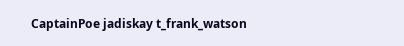CaptainPoe jadiskay t_frank_watson